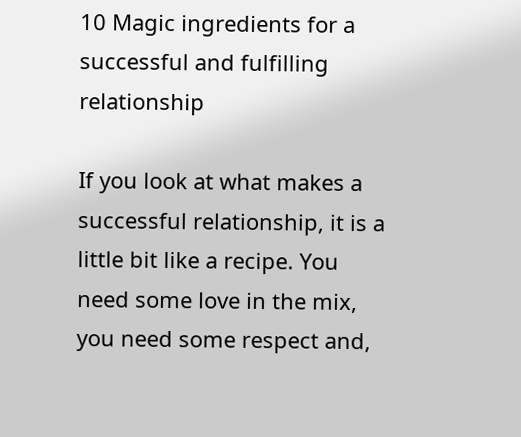10 Magic ingredients for a successful and fulfilling relationship

If you look at what makes a successful relationship, it is a little bit like a recipe. You need some love in the mix, you need some respect and,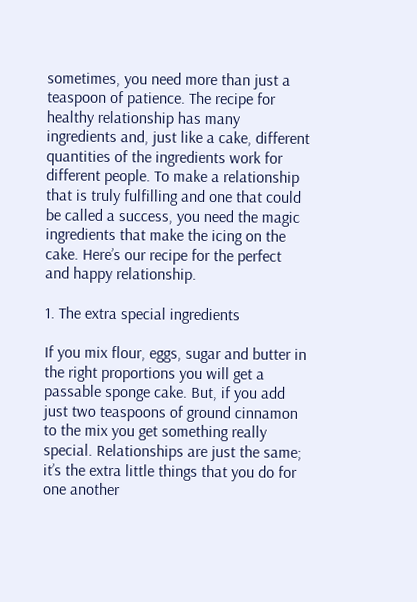sometimes, you need more than just a teaspoon of patience. The recipe for healthy relationship has many ingredients and, just like a cake, different quantities of the ingredients work for different people. To make a relationship that is truly fulfilling and one that could be called a success, you need the magic ingredients that make the icing on the cake. Here’s our recipe for the perfect and happy relationship.

1. The extra special ingredients

If you mix flour, eggs, sugar and butter in the right proportions you will get a passable sponge cake. But, if you add just two teaspoons of ground cinnamon to the mix you get something really special. Relationships are just the same; it’s the extra little things that you do for one another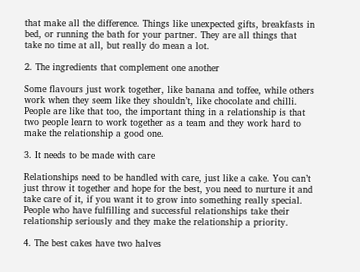that make all the difference. Things like unexpected gifts, breakfasts in bed, or running the bath for your partner. They are all things that take no time at all, but really do mean a lot.

2. The ingredients that complement one another

Some flavours just work together, like banana and toffee, while others work when they seem like they shouldn’t, like chocolate and chilli. People are like that too, the important thing in a relationship is that two people learn to work together as a team and they work hard to make the relationship a good one.

3. It needs to be made with care

Relationships need to be handled with care, just like a cake. You can’t just throw it together and hope for the best, you need to nurture it and take care of it, if you want it to grow into something really special. People who have fulfilling and successful relationships take their relationship seriously and they make the relationship a priority.

4. The best cakes have two halves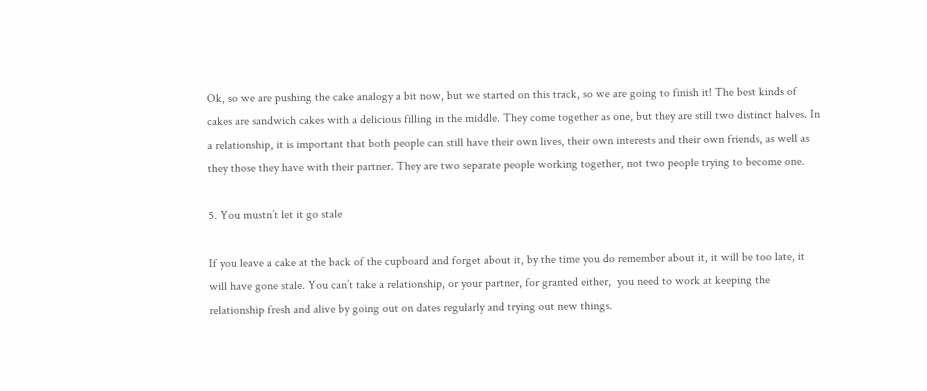Ok, so we are pushing the cake analogy a bit now, but we started on this track, so we are going to finish it! The best kinds of cakes are sandwich cakes with a delicious filling in the middle. They come together as one, but they are still two distinct halves. In a relationship, it is important that both people can still have their own lives, their own interests and their own friends, as well as they those they have with their partner. They are two separate people working together, not two people trying to become one.

5. You mustn’t let it go stale

If you leave a cake at the back of the cupboard and forget about it, by the time you do remember about it, it will be too late, it will have gone stale. You can’t take a relationship, or your partner, for granted either,  you need to work at keeping the relationship fresh and alive by going out on dates regularly and trying out new things.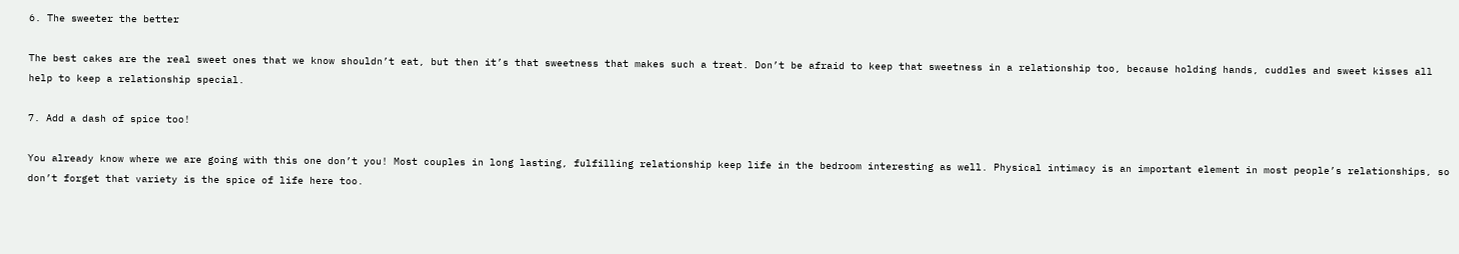6. The sweeter the better

The best cakes are the real sweet ones that we know shouldn’t eat, but then it’s that sweetness that makes such a treat. Don’t be afraid to keep that sweetness in a relationship too, because holding hands, cuddles and sweet kisses all help to keep a relationship special.

7. Add a dash of spice too!

You already know where we are going with this one don’t you! Most couples in long lasting, fulfilling relationship keep life in the bedroom interesting as well. Physical intimacy is an important element in most people’s relationships, so don’t forget that variety is the spice of life here too.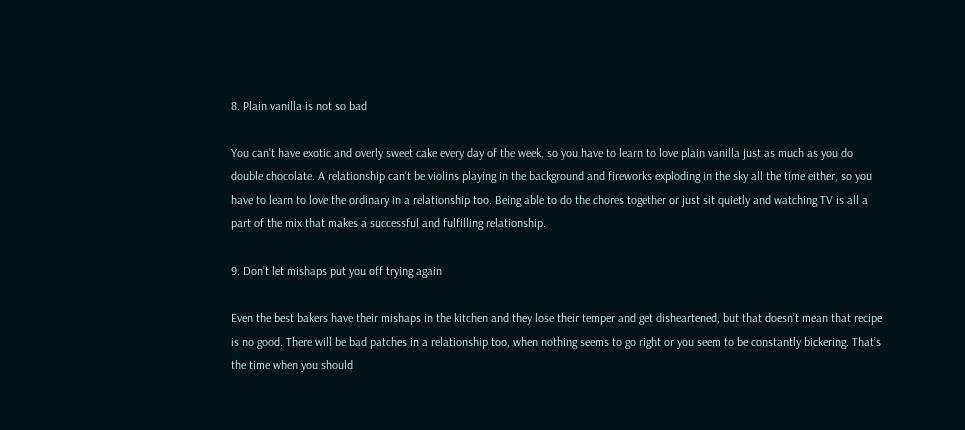8. Plain vanilla is not so bad

You can’t have exotic and overly sweet cake every day of the week, so you have to learn to love plain vanilla just as much as you do double chocolate. A relationship can’t be violins playing in the background and fireworks exploding in the sky all the time either, so you have to learn to love the ordinary in a relationship too. Being able to do the chores together or just sit quietly and watching TV is all a part of the mix that makes a successful and fulfilling relationship.

9. Don’t let mishaps put you off trying again

Even the best bakers have their mishaps in the kitchen and they lose their temper and get disheartened, but that doesn’t mean that recipe is no good. There will be bad patches in a relationship too, when nothing seems to go right or you seem to be constantly bickering. That’s the time when you should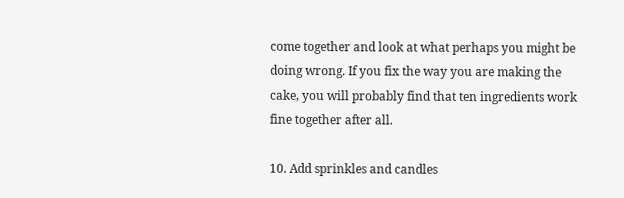come together and look at what perhaps you might be doing wrong. If you fix the way you are making the cake, you will probably find that ten ingredients work fine together after all.

10. Add sprinkles and candles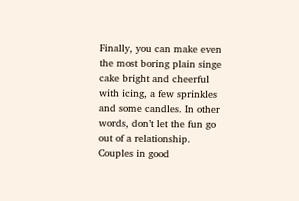Finally, you can make even the most boring plain singe cake bright and cheerful with icing, a few sprinkles and some candles. In other words, don’t let the fun go out of a relationship. Couples in good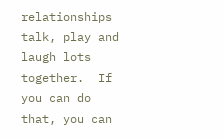relationships talk, play and laugh lots together.  If you can do that, you can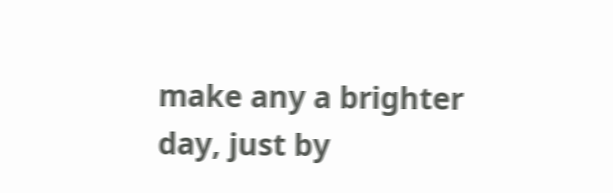make any a brighter day, just by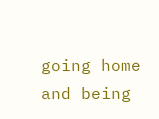going home and being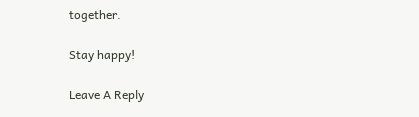together.

Stay happy!

Leave A Reply